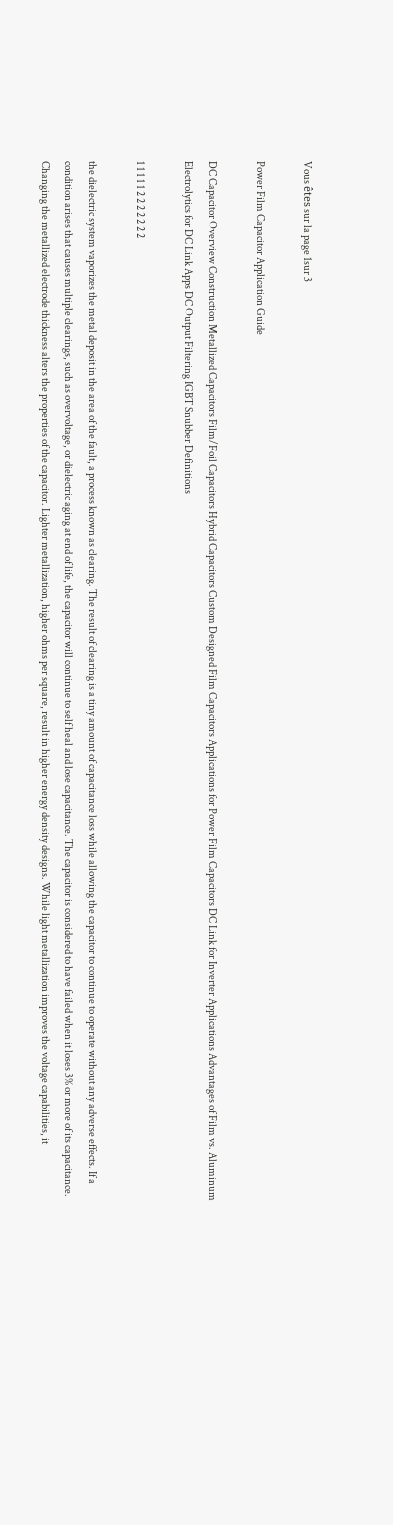Vous êtes sur la page 1sur 3

Power Film Capacitor Application Guide

DC Capacitor Overview Construction Metallized Capacitors Film/Foil Capacitors Hybrid Capacitors Custom Designed Film Capacitors Applications for Power Film Capacitors DC Link for Inverter Applications Advantages of Film vs. Aluminum Electrolytics for DC Link Apps DC Output Filtering IGBT Snubber Definitions

1 1 1 1 1 2 2 2 2 2 2 2

the dielectric system vaporizes the metal deposit in the area of the fault, a process known as clearing. The result of clearing is a tiny amount of capacitance loss while allowing the capacitor to continue to operate without any adverse effects. If a condition arises that causes multiple clearings, such as overvoltage, or dielectric aging at end of life, the capacitor will continue to self heal and lose capacitance. The capacitor is considered to have failed when it loses 3% or more of its capacitance. Changing the metallized electrode thickness alters the properties of the capacitor. Lighter metallization, higher ohms per square, result in higher energy density designs. While light metallization improves the voltage capabilities, it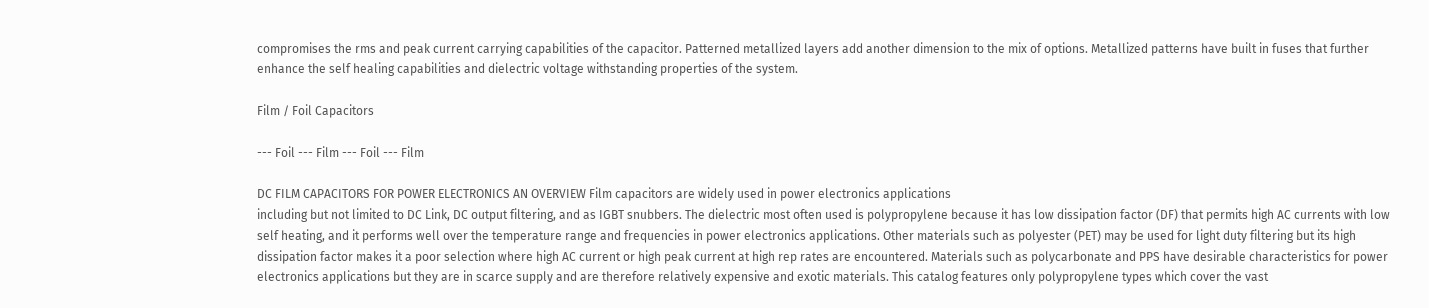compromises the rms and peak current carrying capabilities of the capacitor. Patterned metallized layers add another dimension to the mix of options. Metallized patterns have built in fuses that further enhance the self healing capabilities and dielectric voltage withstanding properties of the system.

Film / Foil Capacitors

--- Foil --- Film --- Foil --- Film

DC FILM CAPACITORS FOR POWER ELECTRONICS AN OVERVIEW Film capacitors are widely used in power electronics applications
including but not limited to DC Link, DC output filtering, and as IGBT snubbers. The dielectric most often used is polypropylene because it has low dissipation factor (DF) that permits high AC currents with low self heating, and it performs well over the temperature range and frequencies in power electronics applications. Other materials such as polyester (PET) may be used for light duty filtering but its high dissipation factor makes it a poor selection where high AC current or high peak current at high rep rates are encountered. Materials such as polycarbonate and PPS have desirable characteristics for power electronics applications but they are in scarce supply and are therefore relatively expensive and exotic materials. This catalog features only polypropylene types which cover the vast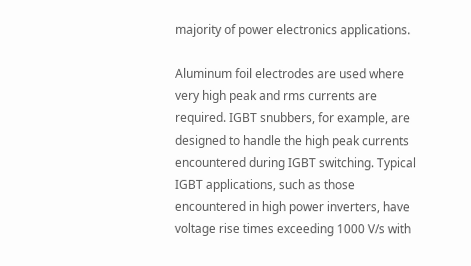majority of power electronics applications.

Aluminum foil electrodes are used where very high peak and rms currents are required. IGBT snubbers, for example, are designed to handle the high peak currents encountered during IGBT switching. Typical IGBT applications, such as those encountered in high power inverters, have voltage rise times exceeding 1000 V/s with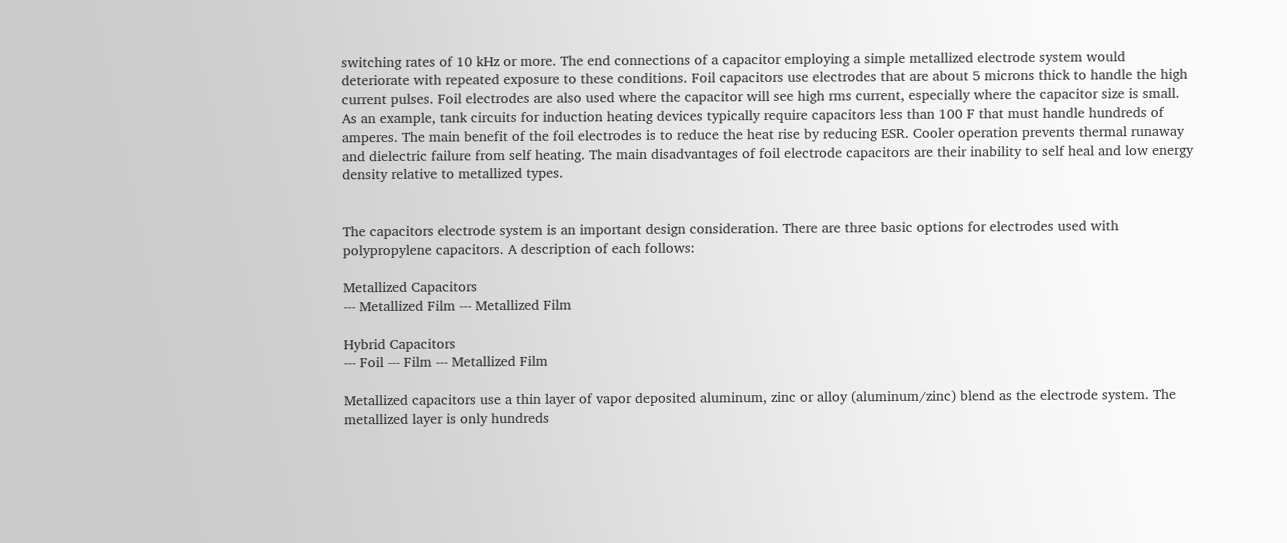switching rates of 10 kHz or more. The end connections of a capacitor employing a simple metallized electrode system would deteriorate with repeated exposure to these conditions. Foil capacitors use electrodes that are about 5 microns thick to handle the high current pulses. Foil electrodes are also used where the capacitor will see high rms current, especially where the capacitor size is small. As an example, tank circuits for induction heating devices typically require capacitors less than 100 F that must handle hundreds of amperes. The main benefit of the foil electrodes is to reduce the heat rise by reducing ESR. Cooler operation prevents thermal runaway and dielectric failure from self heating. The main disadvantages of foil electrode capacitors are their inability to self heal and low energy density relative to metallized types.


The capacitors electrode system is an important design consideration. There are three basic options for electrodes used with polypropylene capacitors. A description of each follows:

Metallized Capacitors
--- Metallized Film --- Metallized Film

Hybrid Capacitors
--- Foil --- Film --- Metallized Film

Metallized capacitors use a thin layer of vapor deposited aluminum, zinc or alloy (aluminum/zinc) blend as the electrode system. The metallized layer is only hundreds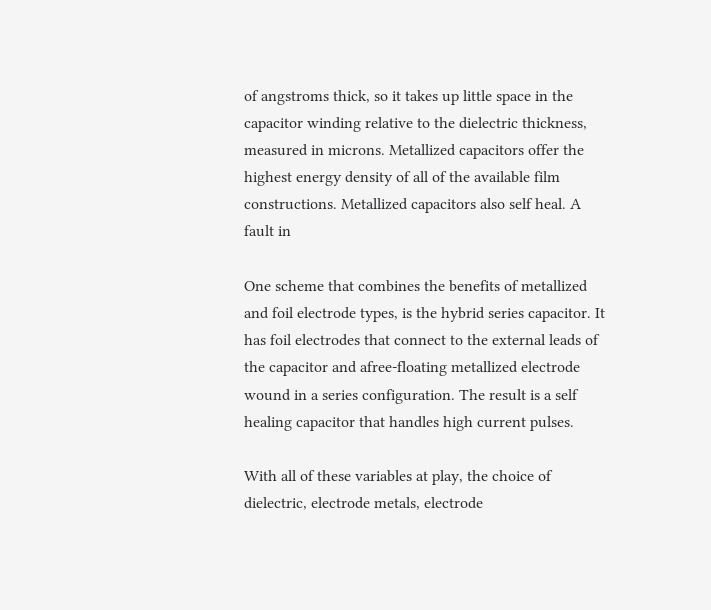of angstroms thick, so it takes up little space in the capacitor winding relative to the dielectric thickness, measured in microns. Metallized capacitors offer the highest energy density of all of the available film constructions. Metallized capacitors also self heal. A fault in

One scheme that combines the benefits of metallized and foil electrode types, is the hybrid series capacitor. It has foil electrodes that connect to the external leads of the capacitor and afree-floating metallized electrode wound in a series configuration. The result is a self healing capacitor that handles high current pulses.

With all of these variables at play, the choice of dielectric, electrode metals, electrode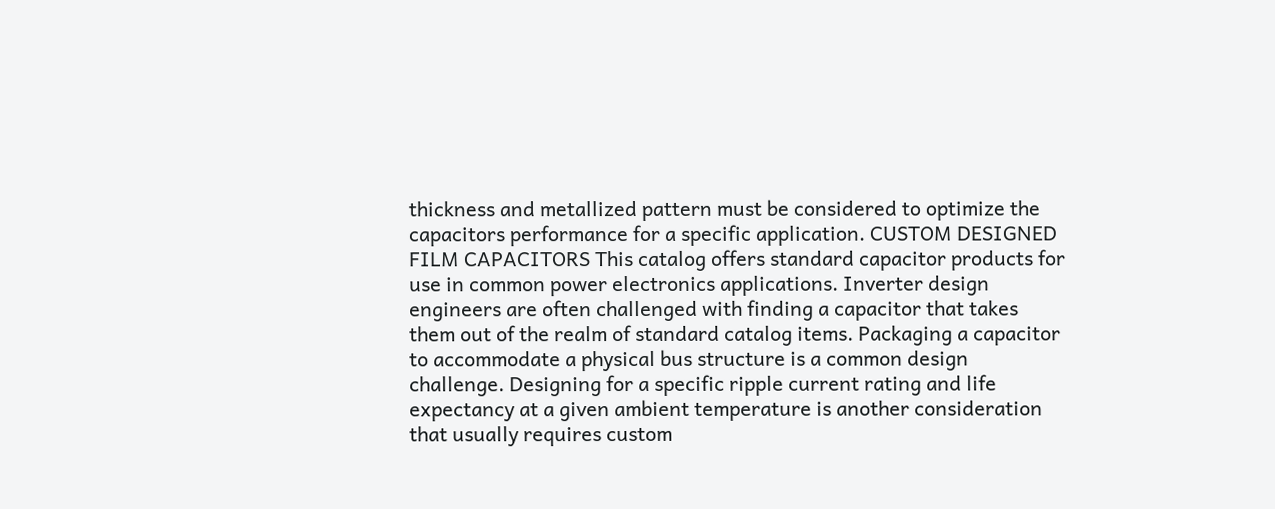thickness and metallized pattern must be considered to optimize the capacitors performance for a specific application. CUSTOM DESIGNED FILM CAPACITORS This catalog offers standard capacitor products for use in common power electronics applications. Inverter design engineers are often challenged with finding a capacitor that takes them out of the realm of standard catalog items. Packaging a capacitor to accommodate a physical bus structure is a common design challenge. Designing for a specific ripple current rating and life expectancy at a given ambient temperature is another consideration that usually requires custom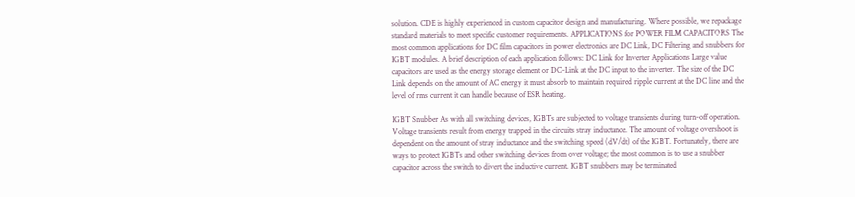solution. CDE is highly experienced in custom capacitor design and manufacturing. Where possible, we repackage standard materials to meet specific customer requirements. APPLICATIONS for POWER FILM CAPACITORS The most common applications for DC film capacitors in power electronics are DC Link, DC Filtering and snubbers for IGBT modules. A brief description of each application follows: DC Link for Inverter Applications Large value capacitors are used as the energy storage element or DC-Link at the DC input to the inverter. The size of the DC Link depends on the amount of AC energy it must absorb to maintain required ripple current at the DC line and the level of rms current it can handle because of ESR heating.

IGBT Snubber As with all switching devices, IGBTs are subjected to voltage transients during turn-off operation. Voltage transients result from energy trapped in the circuits stray inductance. The amount of voltage overshoot is dependent on the amount of stray inductance and the switching speed (dV/dt) of the IGBT. Fortunately, there are ways to protect IGBTs and other switching devices from over voltage; the most common is to use a snubber capacitor across the switch to divert the inductive current. IGBT snubbers may be terminated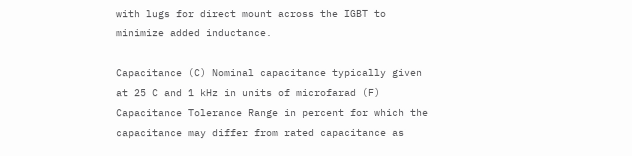with lugs for direct mount across the IGBT to minimize added inductance.

Capacitance (C) Nominal capacitance typically given at 25 C and 1 kHz in units of microfarad (F) Capacitance Tolerance Range in percent for which the capacitance may differ from rated capacitance as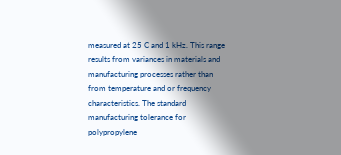measured at 25 C and 1 kHz. This range results from variances in materials and manufacturing processes rather than from temperature and or frequency characteristics. The standard manufacturing tolerance for polypropylene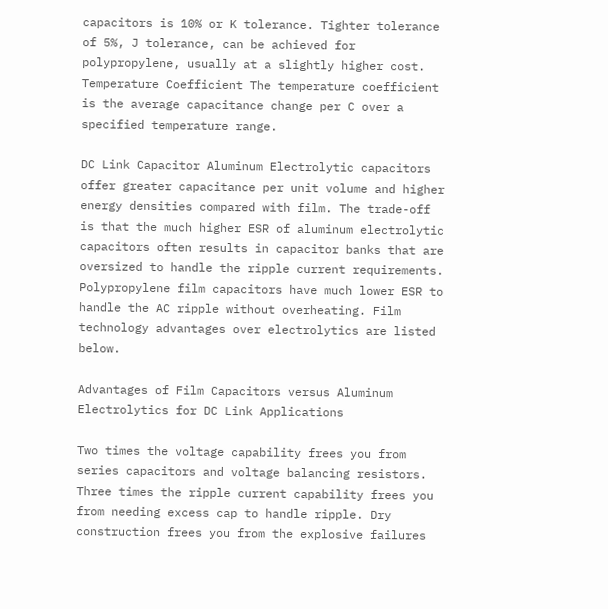capacitors is 10% or K tolerance. Tighter tolerance of 5%, J tolerance, can be achieved for polypropylene, usually at a slightly higher cost. Temperature Coefficient The temperature coefficient is the average capacitance change per C over a specified temperature range.

DC Link Capacitor Aluminum Electrolytic capacitors offer greater capacitance per unit volume and higher energy densities compared with film. The trade-off is that the much higher ESR of aluminum electrolytic capacitors often results in capacitor banks that are oversized to handle the ripple current requirements. Polypropylene film capacitors have much lower ESR to handle the AC ripple without overheating. Film technology advantages over electrolytics are listed below.

Advantages of Film Capacitors versus Aluminum Electrolytics for DC Link Applications

Two times the voltage capability frees you from series capacitors and voltage balancing resistors. Three times the ripple current capability frees you from needing excess cap to handle ripple. Dry construction frees you from the explosive failures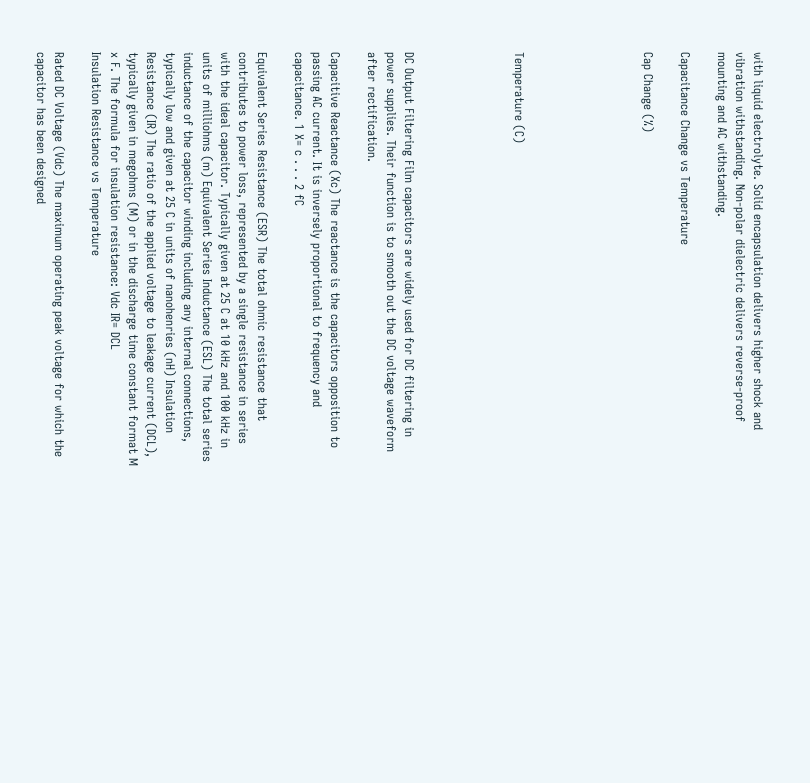with liquid electrolyte. Solid encapsulation delivers higher shock and vibration withstanding. Non-polar dielectric delivers reverse-proof mounting and AC withstanding.

Capacitance Change vs Temperature

Cap Change (%)






Temperature (C)





DC Output Filtering Film capacitors are widely used for DC filtering in power supplies. Their function is to smooth out the DC voltage waveform after rectification.

Capacitive Reactance (Xc) The reactance is the capacitors opposition to passing AC current. It is inversely proportional to frequency and capacitance. 1 X= c . . . 2 fC

Equivalent Series Resistance (ESR) The total ohmic resistance that contributes to power loss, represented by a single resistance in series with the ideal capacitor. Typically given at 25 C at 10 kHz and 100 kHz in units of milliohms (m) Equivalent Series Inductance (ESL) The total series inductance of the capacitor winding including any internal connections, typically low and given at 25 C in units of nanohenries (nH) Insulation Resistance (IR) The ratio of the applied voltage to leakage current (DCL), typically given in megohms (M) or in the discharge time constant format M x F. The formula for insulation resistance: Vdc IR= DCL
Insulation Resistance vs Temperature

Rated DC Voltage (Vdc) The maximum operating peak voltage for which the capacitor has been designed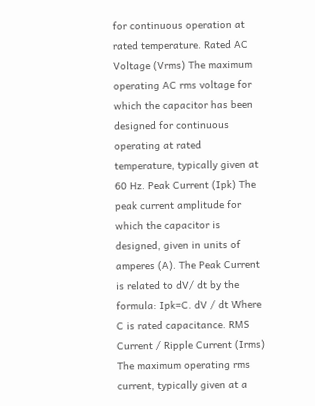for continuous operation at rated temperature. Rated AC Voltage (Vrms) The maximum operating AC rms voltage for which the capacitor has been designed for continuous operating at rated temperature, typically given at 60 Hz. Peak Current (Ipk) The peak current amplitude for which the capacitor is designed, given in units of amperes (A). The Peak Current is related to dV/ dt by the formula: Ipk=C. dV / dt Where C is rated capacitance. RMS Current / Ripple Current (Irms) The maximum operating rms current, typically given at a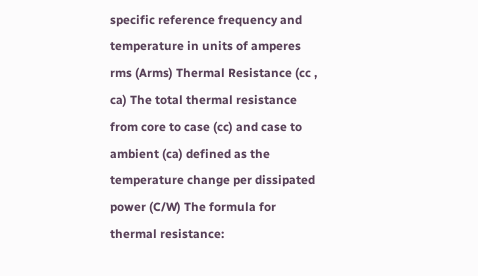specific reference frequency and temperature in units of amperes rms (Arms) Thermal Resistance (cc , ca) The total thermal resistance from core to case (cc) and case to ambient (ca) defined as the temperature change per dissipated power (C/W) The formula for thermal resistance: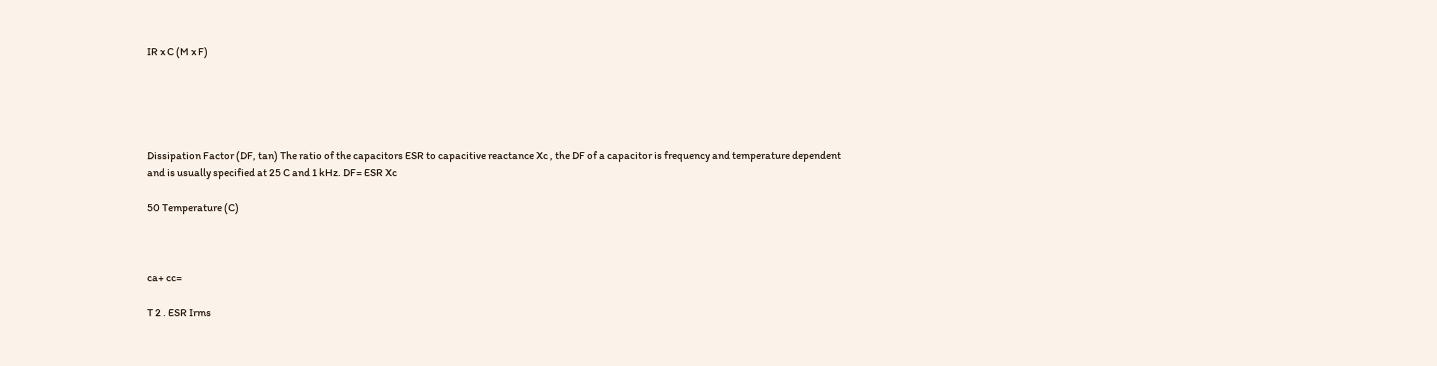IR x C (M x F)





Dissipation Factor (DF, tan) The ratio of the capacitors ESR to capacitive reactance Xc , the DF of a capacitor is frequency and temperature dependent and is usually specified at 25 C and 1 kHz. DF= ESR Xc

50 Temperature (C)



ca+ cc=

T 2 . ESR Irms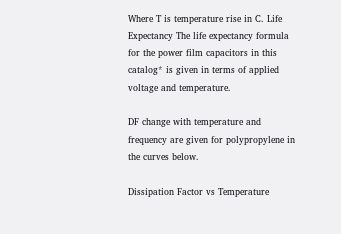Where T is temperature rise in C. Life Expectancy The life expectancy formula for the power film capacitors in this catalog* is given in terms of applied voltage and temperature.

DF change with temperature and frequency are given for polypropylene in the curves below.

Dissipation Factor vs Temperature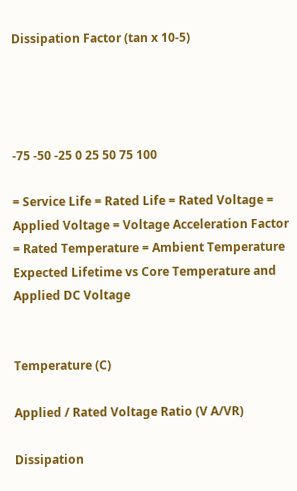Dissipation Factor (tan x 10-5)




-75 -50 -25 0 25 50 75 100

= Service Life = Rated Life = Rated Voltage = Applied Voltage = Voltage Acceleration Factor = Rated Temperature = Ambient Temperature
Expected Lifetime vs Core Temperature and Applied DC Voltage


Temperature (C)

Applied / Rated Voltage Ratio (V A/VR)

Dissipation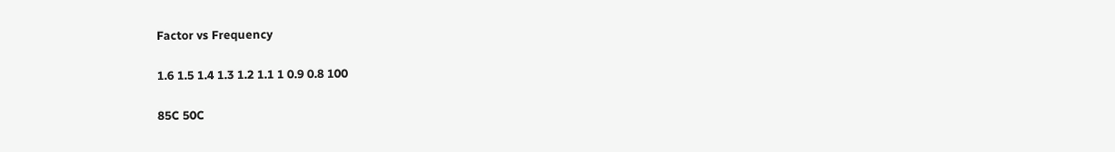Factor vs Frequency

1.6 1.5 1.4 1.3 1.2 1.1 1 0.9 0.8 100

85C 50C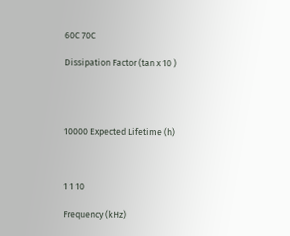60C 70C

Dissipation Factor (tan x 10 )




10000 Expected Lifetime (h)



1 1 10

Frequency (kHz)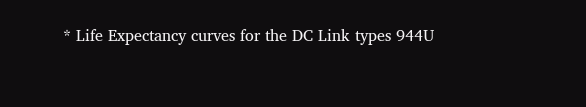* Life Expectancy curves for the DC Link types 944U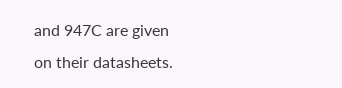and 947C are given on their datasheets.